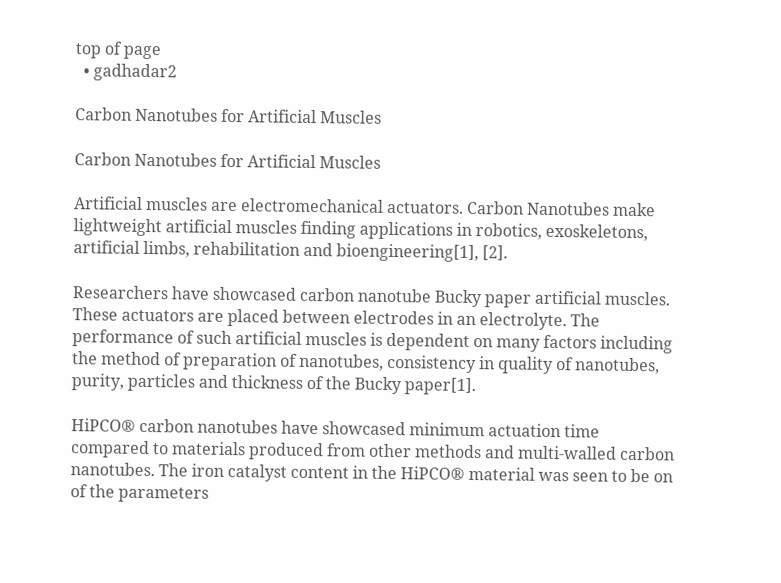top of page
  • gadhadar2

Carbon Nanotubes for Artificial Muscles

Carbon Nanotubes for Artificial Muscles

Artificial muscles are electromechanical actuators. Carbon Nanotubes make lightweight artificial muscles finding applications in robotics, exoskeletons, artificial limbs, rehabilitation and bioengineering[1], [2].

Researchers have showcased carbon nanotube Bucky paper artificial muscles. These actuators are placed between electrodes in an electrolyte. The performance of such artificial muscles is dependent on many factors including the method of preparation of nanotubes, consistency in quality of nanotubes, purity, particles and thickness of the Bucky paper[1].

HiPCO® carbon nanotubes have showcased minimum actuation time compared to materials produced from other methods and multi-walled carbon nanotubes. The iron catalyst content in the HiPCO® material was seen to be on of the parameters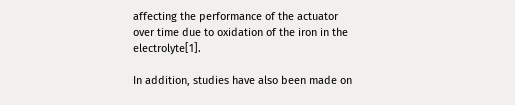affecting the performance of the actuator over time due to oxidation of the iron in the electrolyte[1].

In addition, studies have also been made on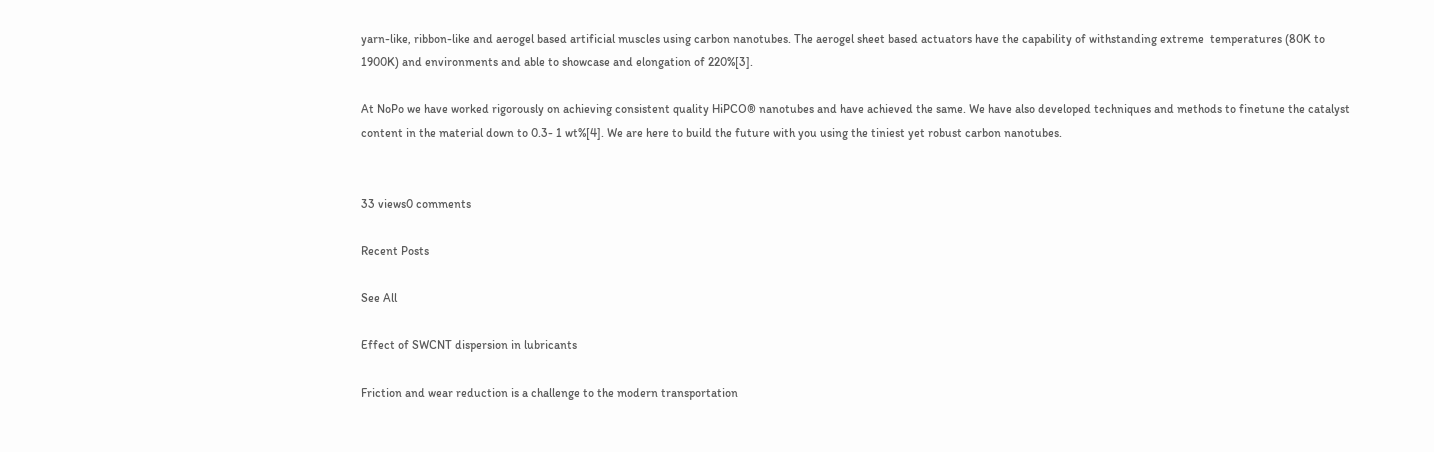yarn-like, ribbon-like and aerogel based artificial muscles using carbon nanotubes. The aerogel sheet based actuators have the capability of withstanding extreme  temperatures (80K to 1900K) and environments and able to showcase and elongation of 220%[3].

At NoPo we have worked rigorously on achieving consistent quality HiPCO® nanotubes and have achieved the same. We have also developed techniques and methods to finetune the catalyst content in the material down to 0.3- 1 wt%[4]. We are here to build the future with you using the tiniest yet robust carbon nanotubes.


33 views0 comments

Recent Posts

See All

Effect of SWCNT dispersion in lubricants

Friction and wear reduction is a challenge to the modern transportation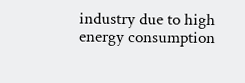industry due to high energy consumption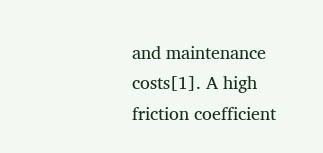and maintenance costs[1]. A high friction coefficient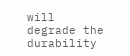will degrade the durability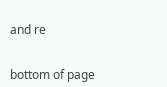and re


bottom of page